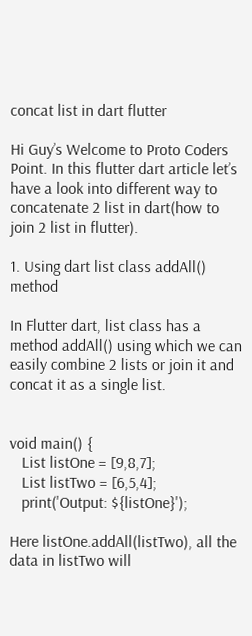concat list in dart flutter

Hi Guy’s Welcome to Proto Coders Point. In this flutter dart article let’s have a look into different way to concatenate 2 list in dart(how to join 2 list in flutter).

1. Using dart list class addAll() method

In Flutter dart, list class has a method addAll() using which we can easily combine 2 lists or join it and concat it as a single list.


void main() {
   List listOne = [9,8,7];
   List listTwo = [6,5,4];
   print('Output: ${listOne}');

Here listOne.addAll(listTwo), all the data in listTwo will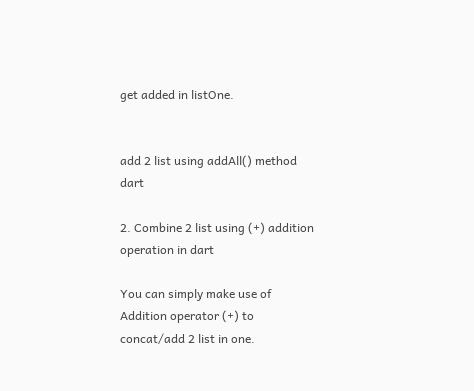get added in listOne.


add 2 list using addAll() method dart

2. Combine 2 list using (+) addition operation in dart

You can simply make use of Addition operator (+) to concat/add 2 list in one.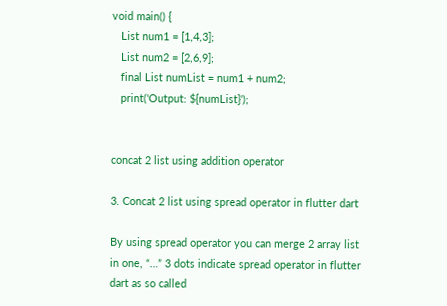void main() {
   List num1 = [1,4,3];
   List num2 = [2,6,9];
   final List numList = num1 + num2;
   print('Output: ${numList}');


concat 2 list using addition operator

3. Concat 2 list using spread operator in flutter dart

By using spread operator you can merge 2 array list in one, “…” 3 dots indicate spread operator in flutter dart as so called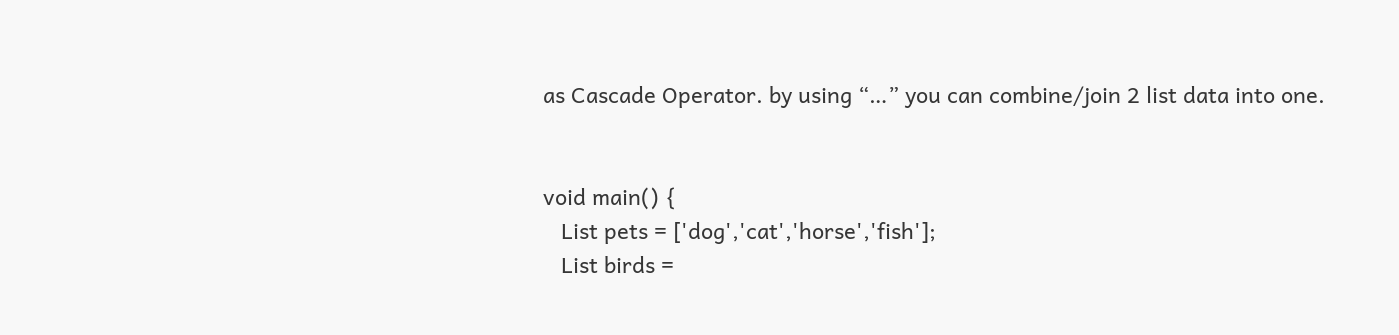as Cascade Operator. by using “…” you can combine/join 2 list data into one.


void main() {
   List pets = ['dog','cat','horse','fish'];
   List birds =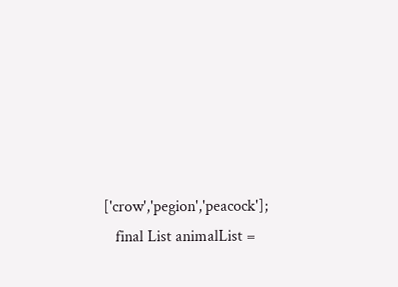['crow','pegion','peacock'];
   final List animalList =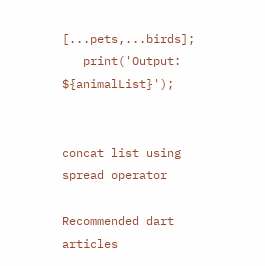[...pets,...birds];
   print('Output: ${animalList}');


concat list using spread operator

Recommended dart articles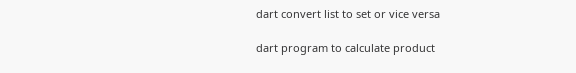dart convert list to set or vice versa

dart program to calculate product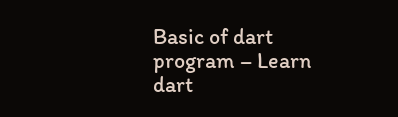Basic of dart program – Learn dart